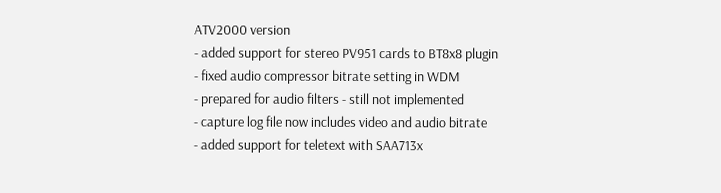ATV2000 version
- added support for stereo PV951 cards to BT8x8 plugin
- fixed audio compressor bitrate setting in WDM
- prepared for audio filters - still not implemented
- capture log file now includes video and audio bitrate
- added support for teletext with SAA713x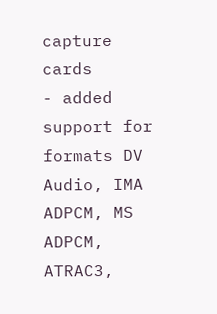capture cards
- added support for formats DV Audio, IMA ADPCM, MS ADPCM, ATRAC3,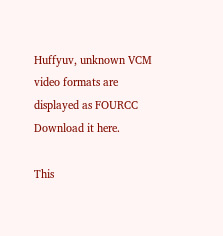Huffyuv, unknown VCM video formats are displayed as FOURCC
Download it here.

This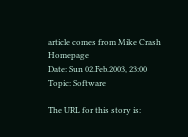article comes from Mike Crash Homepage
Date: Sun 02.Feb.2003, 23:00
Topic: Software

The URL for this story is: